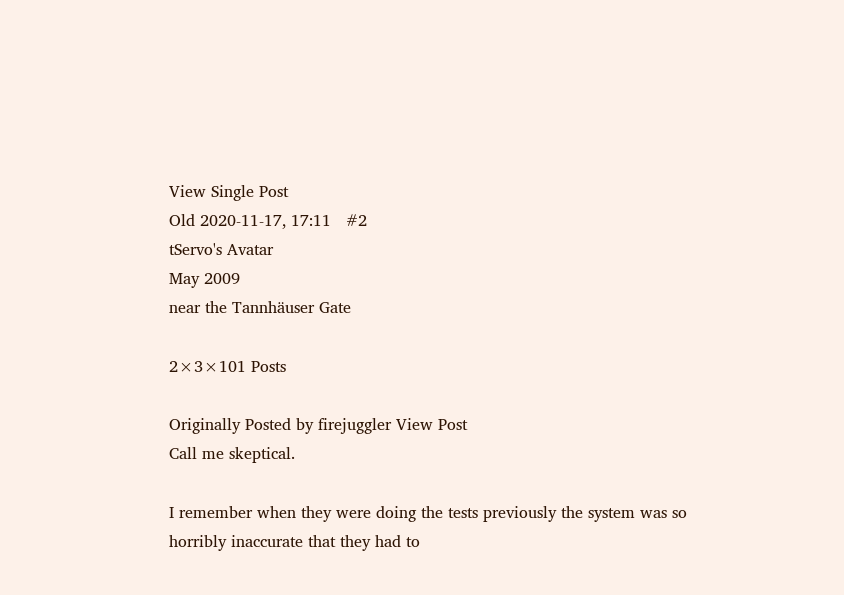View Single Post
Old 2020-11-17, 17:11   #2
tServo's Avatar
May 2009
near the Tannhäuser Gate

2×3×101 Posts

Originally Posted by firejuggler View Post
Call me skeptical.

I remember when they were doing the tests previously the system was so horribly inaccurate that they had to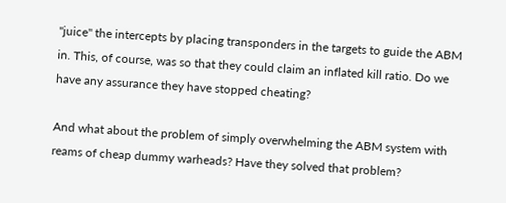"juice" the intercepts by placing transponders in the targets to guide the ABM in. This, of course, was so that they could claim an inflated kill ratio. Do we have any assurance they have stopped cheating?

And what about the problem of simply overwhelming the ABM system with reams of cheap dummy warheads? Have they solved that problem?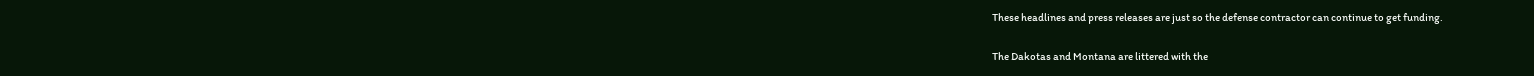These headlines and press releases are just so the defense contractor can continue to get funding.

The Dakotas and Montana are littered with the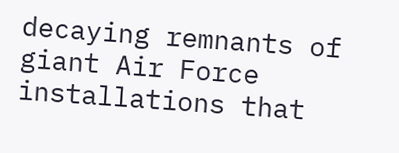decaying remnants of giant Air Force installations that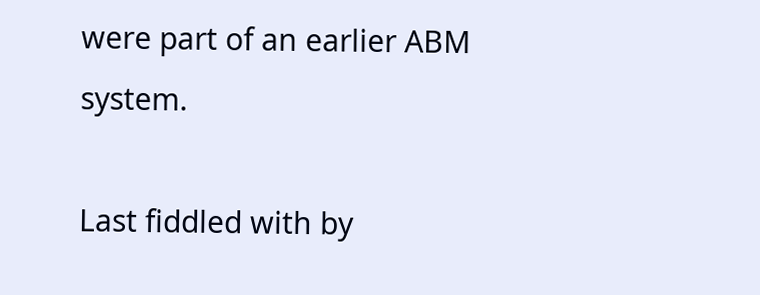were part of an earlier ABM system.

Last fiddled with by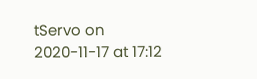tServo on 2020-11-17 at 17:12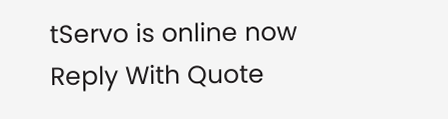tServo is online now   Reply With Quote